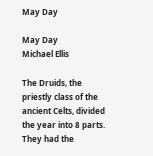May Day

May Day
Michael Ellis

The Druids, the priestly class of the ancient Celts, divided the year into 8 parts. They had the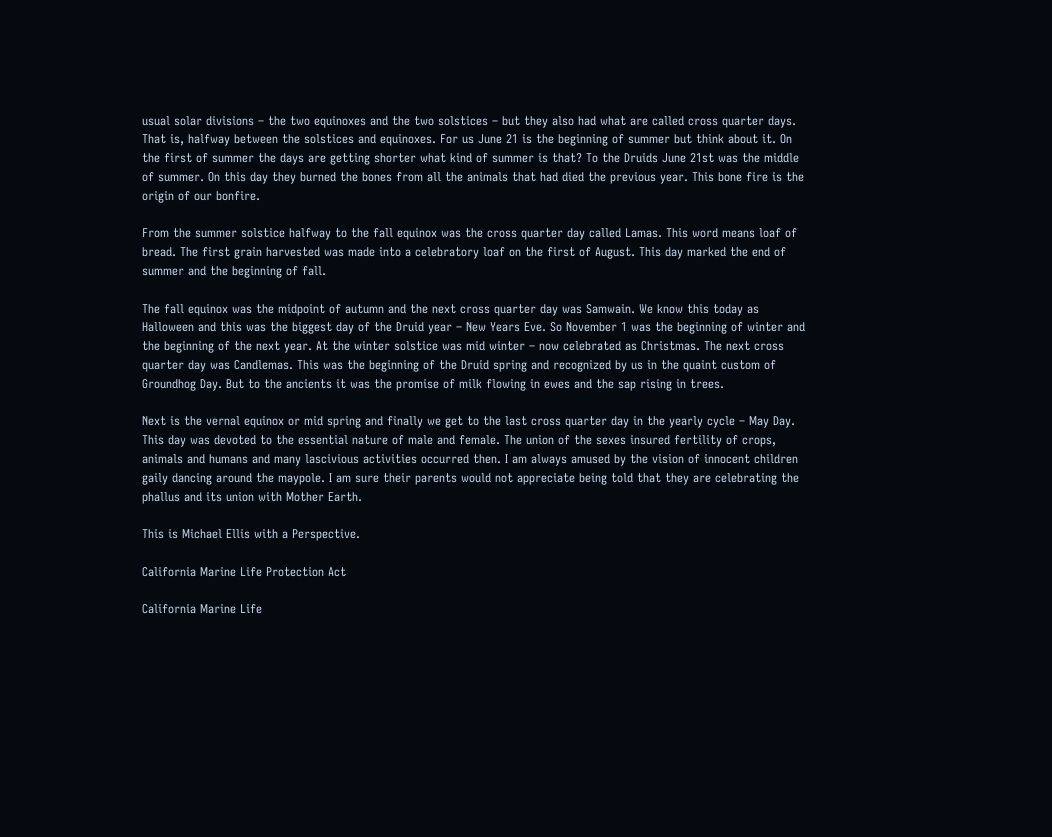usual solar divisions – the two equinoxes and the two solstices – but they also had what are called cross quarter days. That is, halfway between the solstices and equinoxes. For us June 21 is the beginning of summer but think about it. On the first of summer the days are getting shorter what kind of summer is that? To the Druids June 21st was the middle of summer. On this day they burned the bones from all the animals that had died the previous year. This bone fire is the origin of our bonfire.

From the summer solstice halfway to the fall equinox was the cross quarter day called Lamas. This word means loaf of bread. The first grain harvested was made into a celebratory loaf on the first of August. This day marked the end of summer and the beginning of fall.

The fall equinox was the midpoint of autumn and the next cross quarter day was Samwain. We know this today as Halloween and this was the biggest day of the Druid year – New Years Eve. So November 1 was the beginning of winter and the beginning of the next year. At the winter solstice was mid winter – now celebrated as Christmas. The next cross quarter day was Candlemas. This was the beginning of the Druid spring and recognized by us in the quaint custom of Groundhog Day. But to the ancients it was the promise of milk flowing in ewes and the sap rising in trees.

Next is the vernal equinox or mid spring and finally we get to the last cross quarter day in the yearly cycle – May Day. This day was devoted to the essential nature of male and female. The union of the sexes insured fertility of crops, animals and humans and many lascivious activities occurred then. I am always amused by the vision of innocent children gaily dancing around the maypole. I am sure their parents would not appreciate being told that they are celebrating the phallus and its union with Mother Earth.

This is Michael Ellis with a Perspective.

California Marine Life Protection Act

California Marine Life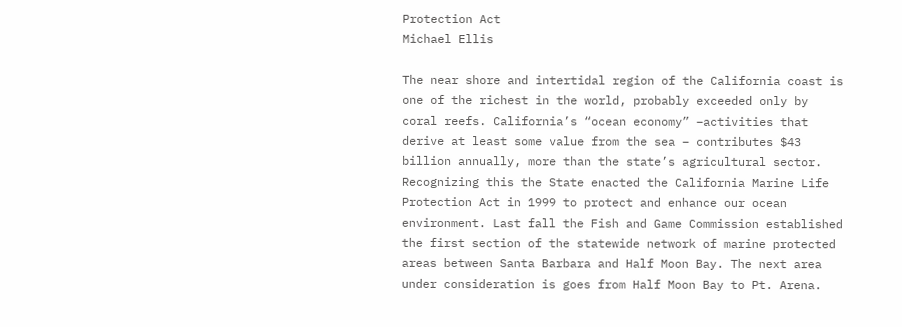Protection Act
Michael Ellis

The near shore and intertidal region of the California coast is one of the richest in the world, probably exceeded only by coral reefs. California’s “ocean economy” –activities that derive at least some value from the sea – contributes $43 billion annually, more than the state’s agricultural sector. Recognizing this the State enacted the California Marine Life Protection Act in 1999 to protect and enhance our ocean environment. Last fall the Fish and Game Commission established the first section of the statewide network of marine protected areas between Santa Barbara and Half Moon Bay. The next area under consideration is goes from Half Moon Bay to Pt. Arena.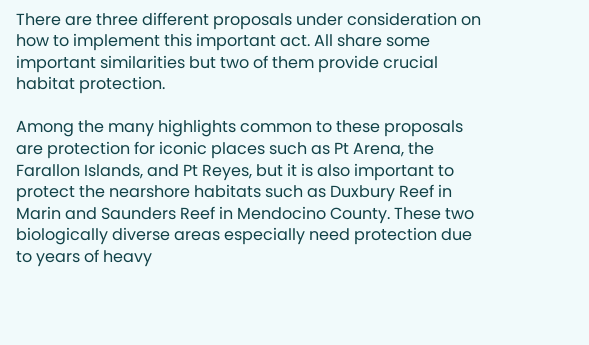There are three different proposals under consideration on how to implement this important act. All share some important similarities but two of them provide crucial habitat protection.

Among the many highlights common to these proposals are protection for iconic places such as Pt Arena, the Farallon Islands, and Pt Reyes, but it is also important to protect the nearshore habitats such as Duxbury Reef in Marin and Saunders Reef in Mendocino County. These two biologically diverse areas especially need protection due to years of heavy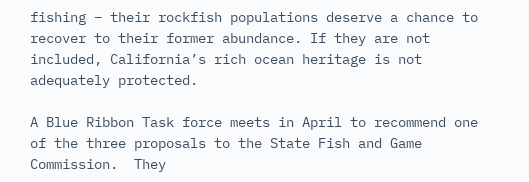fishing – their rockfish populations deserve a chance to recover to their former abundance. If they are not included, California’s rich ocean heritage is not adequately protected.

A Blue Ribbon Task force meets in April to recommend one of the three proposals to the State Fish and Game Commission.  They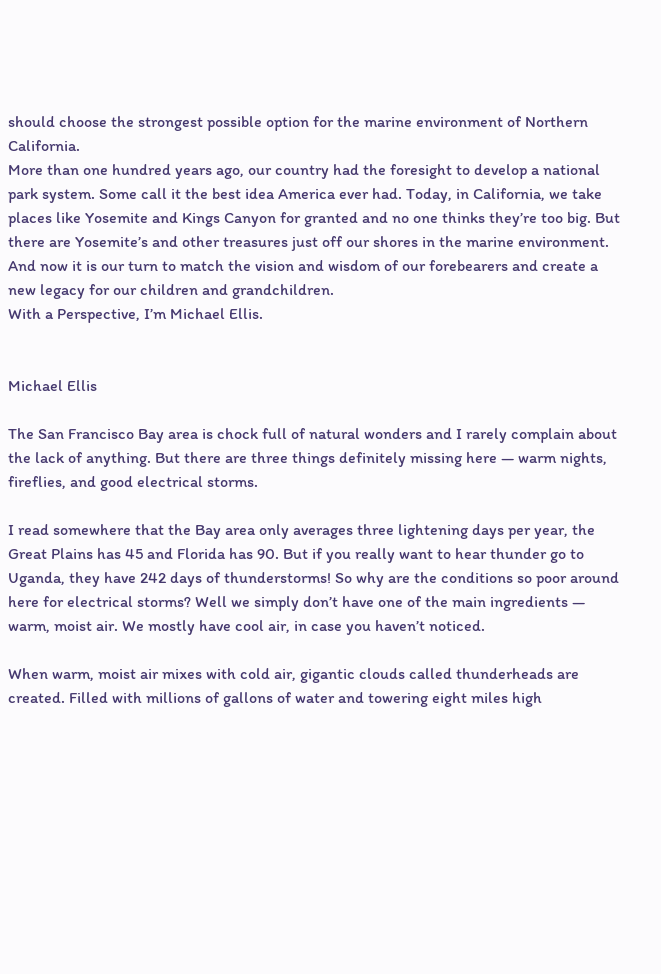should choose the strongest possible option for the marine environment of Northern California.
More than one hundred years ago, our country had the foresight to develop a national park system. Some call it the best idea America ever had. Today, in California, we take places like Yosemite and Kings Canyon for granted and no one thinks they’re too big. But there are Yosemite’s and other treasures just off our shores in the marine environment. And now it is our turn to match the vision and wisdom of our forebearers and create a new legacy for our children and grandchildren.
With a Perspective, I’m Michael Ellis.


Michael Ellis

The San Francisco Bay area is chock full of natural wonders and I rarely complain about the lack of anything. But there are three things definitely missing here — warm nights, fireflies, and good electrical storms.

I read somewhere that the Bay area only averages three lightening days per year, the Great Plains has 45 and Florida has 90. But if you really want to hear thunder go to Uganda, they have 242 days of thunderstorms! So why are the conditions so poor around here for electrical storms? Well we simply don’t have one of the main ingredients — warm, moist air. We mostly have cool air, in case you haven’t noticed.

When warm, moist air mixes with cold air, gigantic clouds called thunderheads are created. Filled with millions of gallons of water and towering eight miles high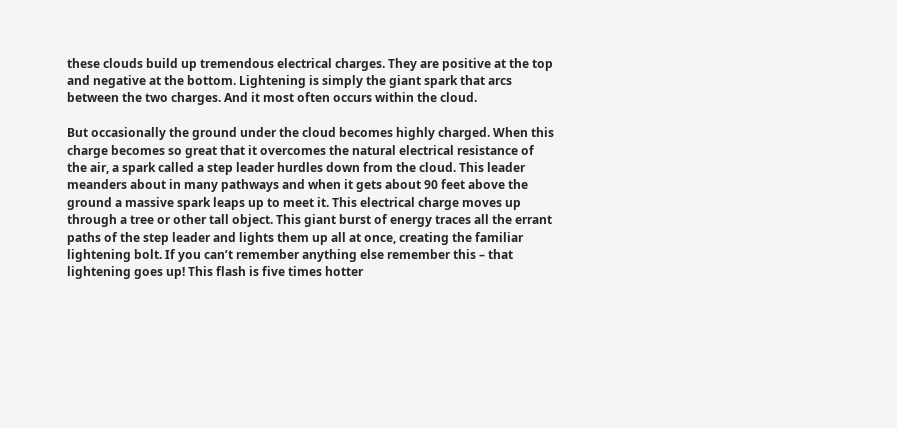these clouds build up tremendous electrical charges. They are positive at the top and negative at the bottom. Lightening is simply the giant spark that arcs between the two charges. And it most often occurs within the cloud.

But occasionally the ground under the cloud becomes highly charged. When this charge becomes so great that it overcomes the natural electrical resistance of the air, a spark called a step leader hurdles down from the cloud. This leader meanders about in many pathways and when it gets about 90 feet above the ground a massive spark leaps up to meet it. This electrical charge moves up through a tree or other tall object. This giant burst of energy traces all the errant paths of the step leader and lights them up all at once, creating the familiar lightening bolt. If you can’t remember anything else remember this – that lightening goes up! This flash is five times hotter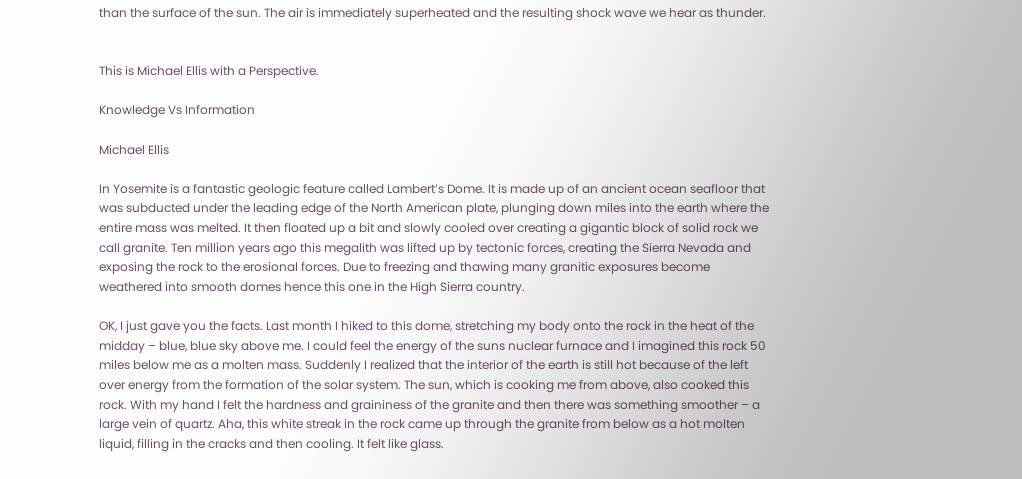than the surface of the sun. The air is immediately superheated and the resulting shock wave we hear as thunder.


This is Michael Ellis with a Perspective.

Knowledge Vs Information

Michael Ellis

In Yosemite is a fantastic geologic feature called Lambert’s Dome. It is made up of an ancient ocean seafloor that was subducted under the leading edge of the North American plate, plunging down miles into the earth where the entire mass was melted. It then floated up a bit and slowly cooled over creating a gigantic block of solid rock we call granite. Ten million years ago this megalith was lifted up by tectonic forces, creating the Sierra Nevada and exposing the rock to the erosional forces. Due to freezing and thawing many granitic exposures become weathered into smooth domes hence this one in the High Sierra country.

OK, I just gave you the facts. Last month I hiked to this dome, stretching my body onto the rock in the heat of the midday – blue, blue sky above me. I could feel the energy of the suns nuclear furnace and I imagined this rock 50 miles below me as a molten mass. Suddenly I realized that the interior of the earth is still hot because of the left over energy from the formation of the solar system. The sun, which is cooking me from above, also cooked this rock. With my hand I felt the hardness and graininess of the granite and then there was something smoother – a large vein of quartz. Aha, this white streak in the rock came up through the granite from below as a hot molten liquid, filling in the cracks and then cooling. It felt like glass.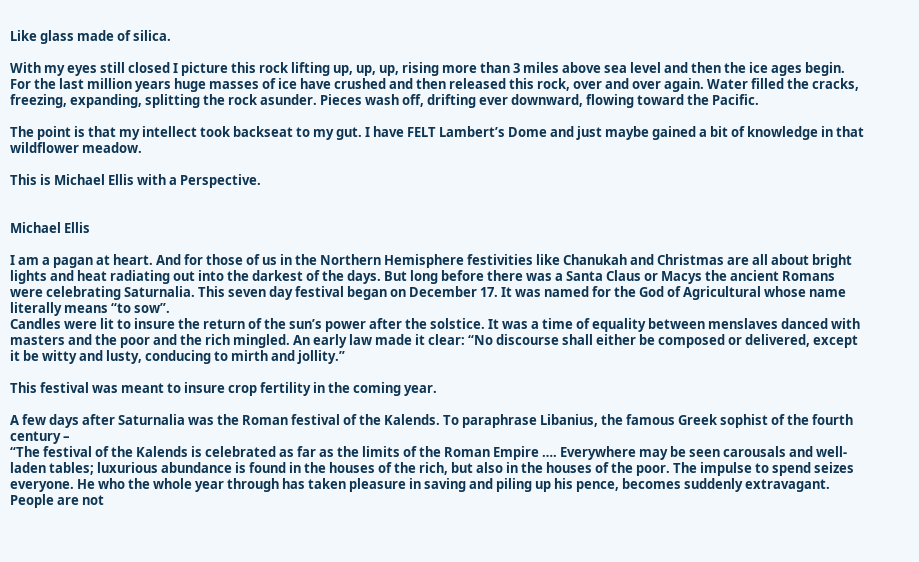Like glass made of silica.

With my eyes still closed I picture this rock lifting up, up, up, rising more than 3 miles above sea level and then the ice ages begin. For the last million years huge masses of ice have crushed and then released this rock, over and over again. Water filled the cracks, freezing, expanding, splitting the rock asunder. Pieces wash off, drifting ever downward, flowing toward the Pacific.

The point is that my intellect took backseat to my gut. I have FELT Lambert’s Dome and just maybe gained a bit of knowledge in that wildflower meadow.

This is Michael Ellis with a Perspective.


Michael Ellis

I am a pagan at heart. And for those of us in the Northern Hemisphere festivities like Chanukah and Christmas are all about bright lights and heat radiating out into the darkest of the days. But long before there was a Santa Claus or Macys the ancient Romans were celebrating Saturnalia. This seven day festival began on December 17. It was named for the God of Agricultural whose name literally means “to sow”.
Candles were lit to insure the return of the sun’s power after the solstice. It was a time of equality between menslaves danced with masters and the poor and the rich mingled. An early law made it clear: “No discourse shall either be composed or delivered, except it be witty and lusty, conducing to mirth and jollity.”

This festival was meant to insure crop fertility in the coming year.

A few days after Saturnalia was the Roman festival of the Kalends. To paraphrase Libanius, the famous Greek sophist of the fourth century –
“The festival of the Kalends is celebrated as far as the limits of the Roman Empire …. Everywhere may be seen carousals and well-laden tables; luxurious abundance is found in the houses of the rich, but also in the houses of the poor. The impulse to spend seizes everyone. He who the whole year through has taken pleasure in saving and piling up his pence, becomes suddenly extravagant. People are not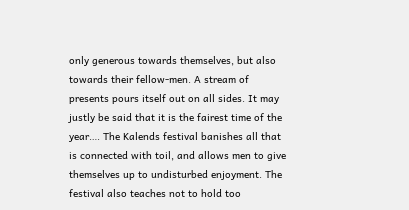only generous towards themselves, but also towards their fellow-men. A stream of presents pours itself out on all sides. It may justly be said that it is the fairest time of the year…. The Kalends festival banishes all that is connected with toil, and allows men to give themselves up to undisturbed enjoyment. The festival also teaches not to hold too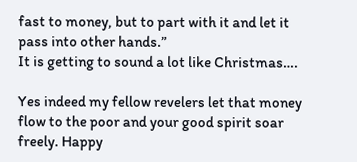fast to money, but to part with it and let it pass into other hands.”
It is getting to sound a lot like Christmas….

Yes indeed my fellow revelers let that money flow to the poor and your good spirit soar freely. Happy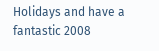Holidays and have a fantastic 2008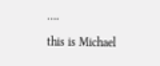….

this is Michael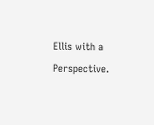Ellis with a Perspective.